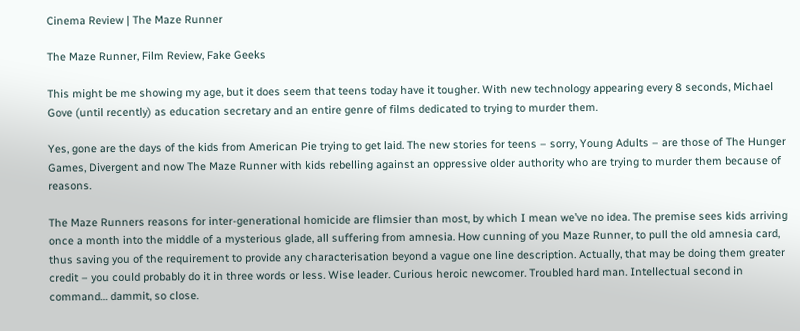Cinema Review | The Maze Runner

The Maze Runner, Film Review, Fake Geeks

This might be me showing my age, but it does seem that teens today have it tougher. With new technology appearing every 8 seconds, Michael Gove (until recently) as education secretary and an entire genre of films dedicated to trying to murder them.

Yes, gone are the days of the kids from American Pie trying to get laid. The new stories for teens – sorry, Young Adults – are those of The Hunger Games, Divergent and now The Maze Runner with kids rebelling against an oppressive older authority who are trying to murder them because of reasons.

The Maze Runners reasons for inter-generational homicide are flimsier than most, by which I mean we’ve no idea. The premise sees kids arriving once a month into the middle of a mysterious glade, all suffering from amnesia. How cunning of you Maze Runner, to pull the old amnesia card, thus saving you of the requirement to provide any characterisation beyond a vague one line description. Actually, that may be doing them greater credit – you could probably do it in three words or less. Wise leader. Curious heroic newcomer. Troubled hard man. Intellectual second in command… dammit, so close.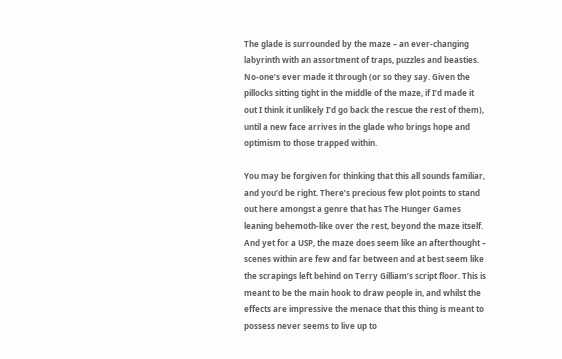The glade is surrounded by the maze – an ever-changing labyrinth with an assortment of traps, puzzles and beasties. No-one’s ever made it through (or so they say. Given the pillocks sitting tight in the middle of the maze, if I’d made it out I think it unlikely I’d go back the rescue the rest of them), until a new face arrives in the glade who brings hope and optimism to those trapped within.

You may be forgiven for thinking that this all sounds familiar, and you’d be right. There’s precious few plot points to stand out here amongst a genre that has The Hunger Games leaning behemoth-like over the rest, beyond the maze itself. And yet for a USP, the maze does seem like an afterthought – scenes within are few and far between and at best seem like the scrapings left behind on Terry Gilliam’s script floor. This is meant to be the main hook to draw people in, and whilst the effects are impressive the menace that this thing is meant to possess never seems to live up to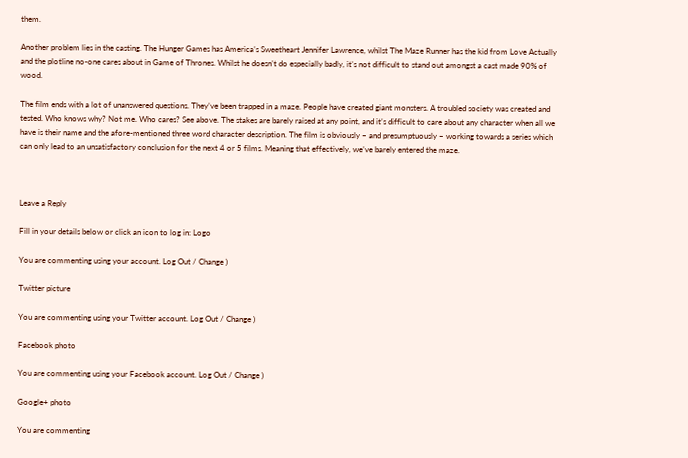them.

Another problem lies in the casting. The Hunger Games has America’s Sweetheart Jennifer Lawrence, whilst The Maze Runner has the kid from Love Actually and the plotline no-one cares about in Game of Thrones. Whilst he doesn’t do especially badly, it’s not difficult to stand out amongst a cast made 90% of wood.

The film ends with a lot of unanswered questions. They’ve been trapped in a maze. People have created giant monsters. A troubled society was created and tested. Who knows why? Not me. Who cares? See above. The stakes are barely raised at any point, and it’s difficult to care about any character when all we have is their name and the afore-mentioned three word character description. The film is obviously – and presumptuously – working towards a series which can only lead to an unsatisfactory conclusion for the next 4 or 5 films. Meaning that effectively, we’ve barely entered the maze.



Leave a Reply

Fill in your details below or click an icon to log in: Logo

You are commenting using your account. Log Out / Change )

Twitter picture

You are commenting using your Twitter account. Log Out / Change )

Facebook photo

You are commenting using your Facebook account. Log Out / Change )

Google+ photo

You are commenting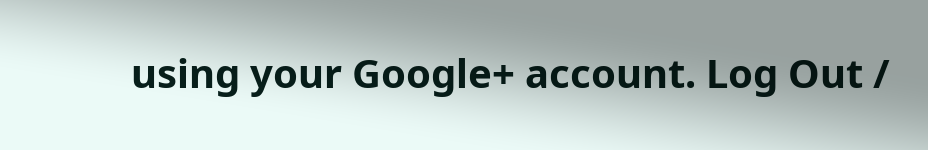using your Google+ account. Log Out /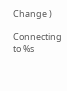Change )

Connecting to %s